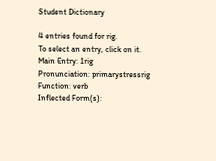Student Dictionary

4 entries found for rig.
To select an entry, click on it.
Main Entry: 1rig
Pronunciation: primarystressrig
Function: verb
Inflected Form(s):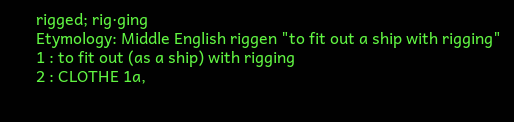rigged; rig·ging
Etymology: Middle English riggen "to fit out a ship with rigging"
1 : to fit out (as a ship) with rigging
2 : CLOTHE 1a,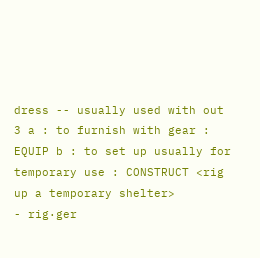dress -- usually used with out
3 a : to furnish with gear : EQUIP b : to set up usually for temporary use : CONSTRUCT <rig up a temporary shelter>
- rig·ger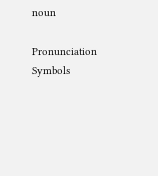noun

Pronunciation Symbols